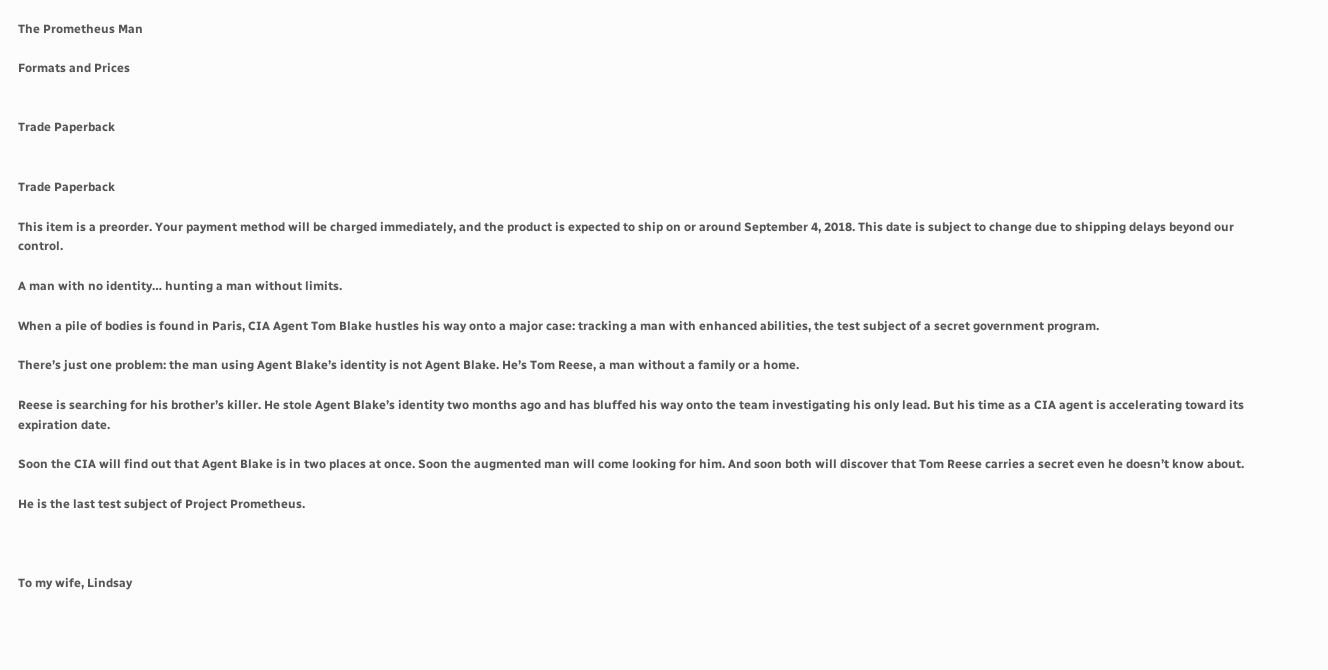The Prometheus Man

Formats and Prices


Trade Paperback


Trade Paperback

This item is a preorder. Your payment method will be charged immediately, and the product is expected to ship on or around September 4, 2018. This date is subject to change due to shipping delays beyond our control.

A man with no identity… hunting a man without limits.

When a pile of bodies is found in Paris, CIA Agent Tom Blake hustles his way onto a major case: tracking a man with enhanced abilities, the test subject of a secret government program.

There’s just one problem: the man using Agent Blake’s identity is not Agent Blake. He’s Tom Reese, a man without a family or a home.

Reese is searching for his brother’s killer. He stole Agent Blake’s identity two months ago and has bluffed his way onto the team investigating his only lead. But his time as a CIA agent is accelerating toward its expiration date.

Soon the CIA will find out that Agent Blake is in two places at once. Soon the augmented man will come looking for him. And soon both will discover that Tom Reese carries a secret even he doesn’t know about.

He is the last test subject of Project Prometheus.



To my wife, Lindsay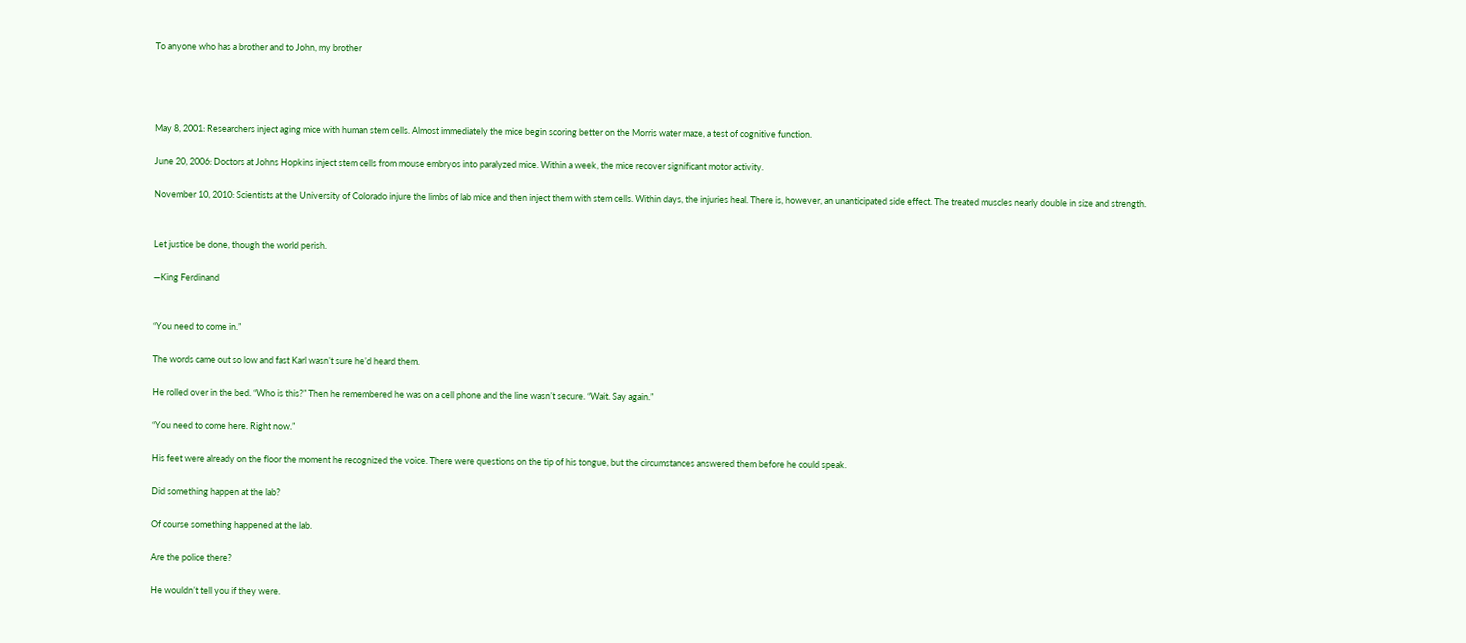To anyone who has a brother and to John, my brother




May 8, 2001: Researchers inject aging mice with human stem cells. Almost immediately the mice begin scoring better on the Morris water maze, a test of cognitive function.

June 20, 2006: Doctors at Johns Hopkins inject stem cells from mouse embryos into paralyzed mice. Within a week, the mice recover significant motor activity.

November 10, 2010: Scientists at the University of Colorado injure the limbs of lab mice and then inject them with stem cells. Within days, the injuries heal. There is, however, an unanticipated side effect. The treated muscles nearly double in size and strength.


Let justice be done, though the world perish.

—King Ferdinand


“You need to come in.”

The words came out so low and fast Karl wasn’t sure he’d heard them.

He rolled over in the bed. “Who is this?” Then he remembered he was on a cell phone and the line wasn’t secure. “Wait. Say again.”

“You need to come here. Right now.”

His feet were already on the floor the moment he recognized the voice. There were questions on the tip of his tongue, but the circumstances answered them before he could speak.

Did something happen at the lab?

Of course something happened at the lab.

Are the police there?

He wouldn’t tell you if they were.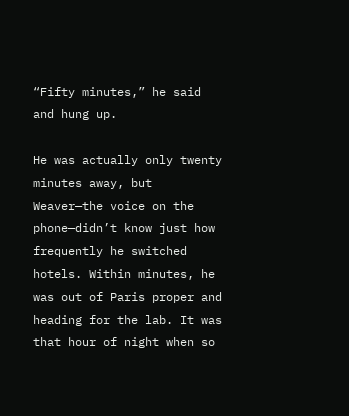“Fifty minutes,” he said and hung up.

He was actually only twenty minutes away, but Weaver—the voice on the phone—didn’t know just how frequently he switched hotels. Within minutes, he was out of Paris proper and heading for the lab. It was that hour of night when so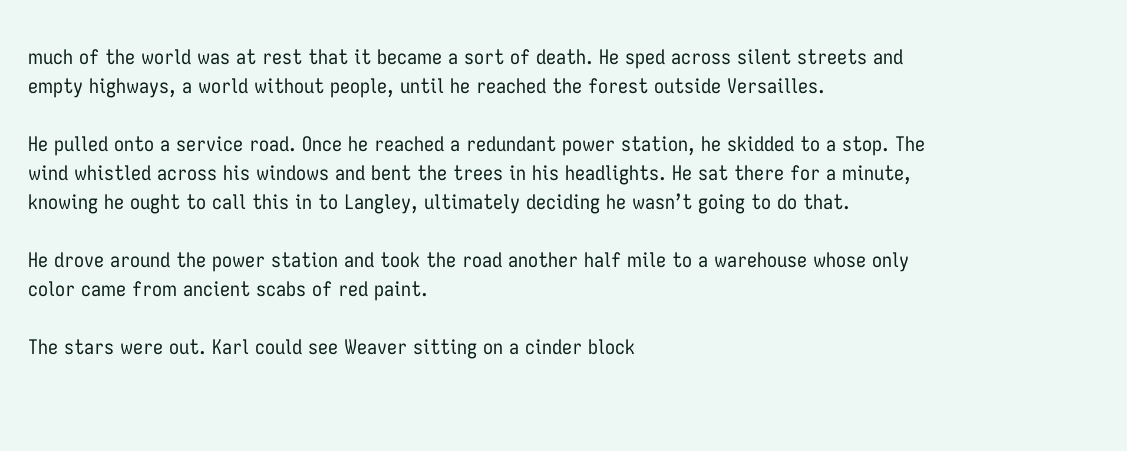much of the world was at rest that it became a sort of death. He sped across silent streets and empty highways, a world without people, until he reached the forest outside Versailles.

He pulled onto a service road. Once he reached a redundant power station, he skidded to a stop. The wind whistled across his windows and bent the trees in his headlights. He sat there for a minute, knowing he ought to call this in to Langley, ultimately deciding he wasn’t going to do that.

He drove around the power station and took the road another half mile to a warehouse whose only color came from ancient scabs of red paint.

The stars were out. Karl could see Weaver sitting on a cinder block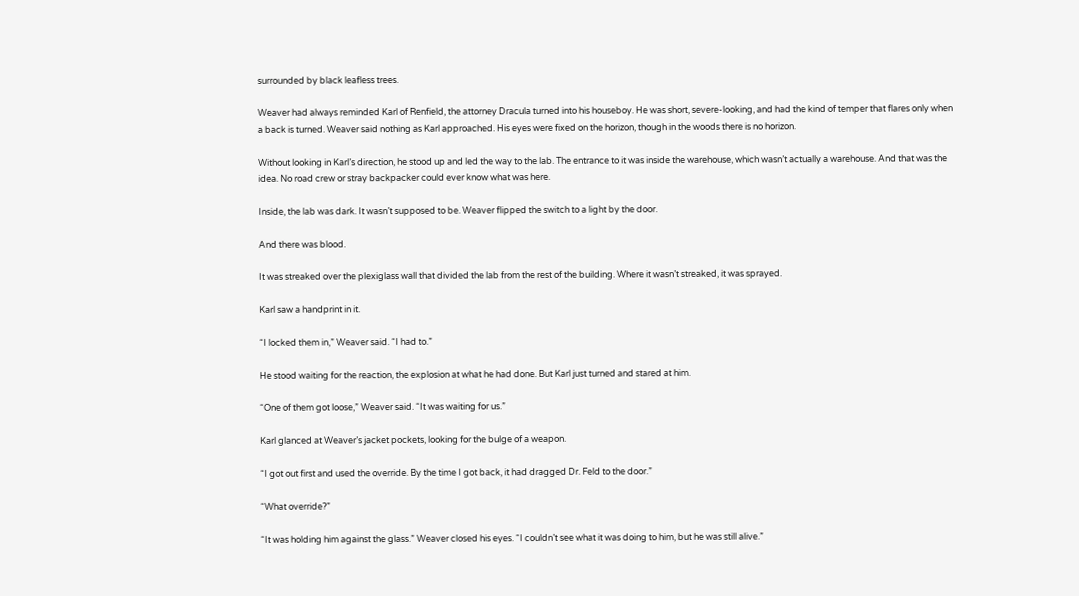surrounded by black leafless trees.

Weaver had always reminded Karl of Renfield, the attorney Dracula turned into his houseboy. He was short, severe-looking, and had the kind of temper that flares only when a back is turned. Weaver said nothing as Karl approached. His eyes were fixed on the horizon, though in the woods there is no horizon.

Without looking in Karl’s direction, he stood up and led the way to the lab. The entrance to it was inside the warehouse, which wasn’t actually a warehouse. And that was the idea. No road crew or stray backpacker could ever know what was here.

Inside, the lab was dark. It wasn’t supposed to be. Weaver flipped the switch to a light by the door.

And there was blood.

It was streaked over the plexiglass wall that divided the lab from the rest of the building. Where it wasn’t streaked, it was sprayed.

Karl saw a handprint in it.

“I locked them in,” Weaver said. “I had to.”

He stood waiting for the reaction, the explosion at what he had done. But Karl just turned and stared at him.

“One of them got loose,” Weaver said. “It was waiting for us.”

Karl glanced at Weaver’s jacket pockets, looking for the bulge of a weapon.

“I got out first and used the override. By the time I got back, it had dragged Dr. Feld to the door.”

“What override?”

“It was holding him against the glass.” Weaver closed his eyes. “I couldn’t see what it was doing to him, but he was still alive.”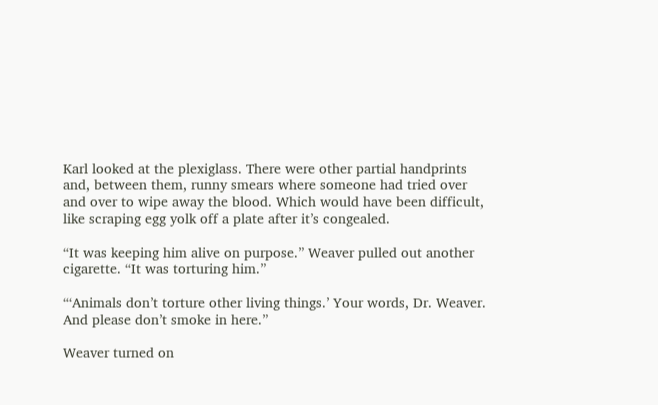Karl looked at the plexiglass. There were other partial handprints and, between them, runny smears where someone had tried over and over to wipe away the blood. Which would have been difficult, like scraping egg yolk off a plate after it’s congealed.

“It was keeping him alive on purpose.” Weaver pulled out another cigarette. “It was torturing him.”

“‘Animals don’t torture other living things.’ Your words, Dr. Weaver. And please don’t smoke in here.”

Weaver turned on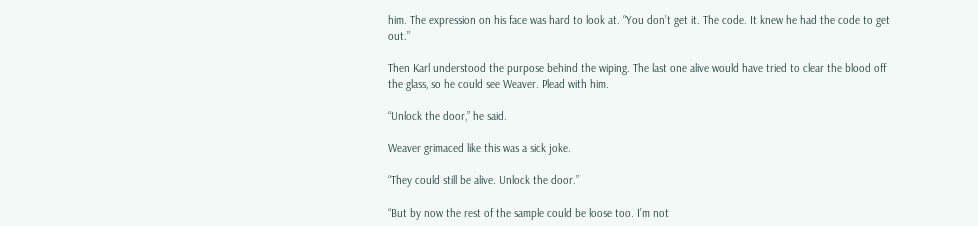him. The expression on his face was hard to look at. “You don’t get it. The code. It knew he had the code to get out.”

Then Karl understood the purpose behind the wiping. The last one alive would have tried to clear the blood off the glass, so he could see Weaver. Plead with him.

“Unlock the door,” he said.

Weaver grimaced like this was a sick joke.

“They could still be alive. Unlock the door.”

“But by now the rest of the sample could be loose too. I’m not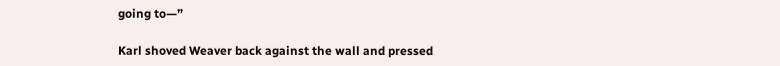going to—”

Karl shoved Weaver back against the wall and pressed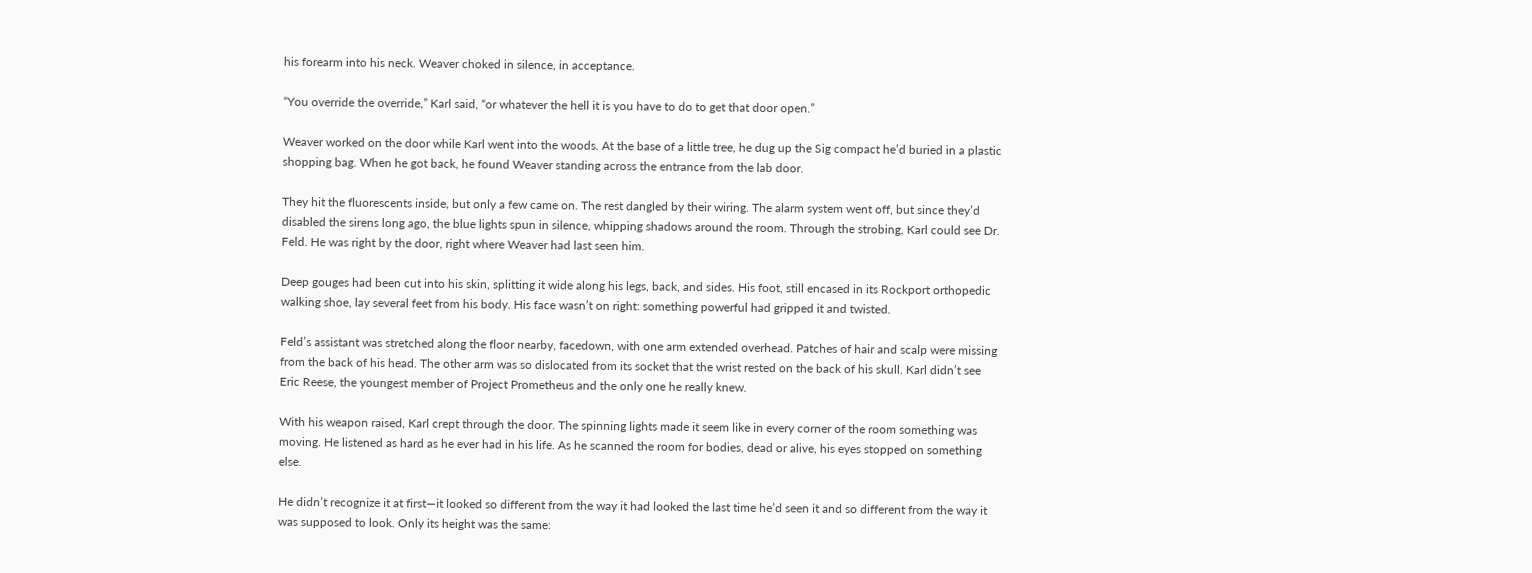his forearm into his neck. Weaver choked in silence, in acceptance.

“You override the override,” Karl said, “or whatever the hell it is you have to do to get that door open.”

Weaver worked on the door while Karl went into the woods. At the base of a little tree, he dug up the Sig compact he’d buried in a plastic shopping bag. When he got back, he found Weaver standing across the entrance from the lab door.

They hit the fluorescents inside, but only a few came on. The rest dangled by their wiring. The alarm system went off, but since they’d disabled the sirens long ago, the blue lights spun in silence, whipping shadows around the room. Through the strobing, Karl could see Dr. Feld. He was right by the door, right where Weaver had last seen him.

Deep gouges had been cut into his skin, splitting it wide along his legs, back, and sides. His foot, still encased in its Rockport orthopedic walking shoe, lay several feet from his body. His face wasn’t on right: something powerful had gripped it and twisted.

Feld’s assistant was stretched along the floor nearby, facedown, with one arm extended overhead. Patches of hair and scalp were missing from the back of his head. The other arm was so dislocated from its socket that the wrist rested on the back of his skull. Karl didn’t see Eric Reese, the youngest member of Project Prometheus and the only one he really knew.

With his weapon raised, Karl crept through the door. The spinning lights made it seem like in every corner of the room something was moving. He listened as hard as he ever had in his life. As he scanned the room for bodies, dead or alive, his eyes stopped on something else.

He didn’t recognize it at first—it looked so different from the way it had looked the last time he’d seen it and so different from the way it was supposed to look. Only its height was the same: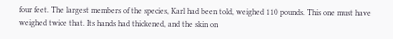four feet. The largest members of the species, Karl had been told, weighed 110 pounds. This one must have weighed twice that. Its hands had thickened, and the skin on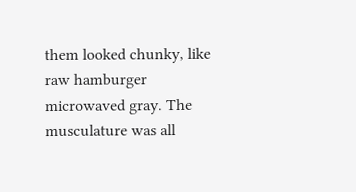them looked chunky, like raw hamburger microwaved gray. The musculature was all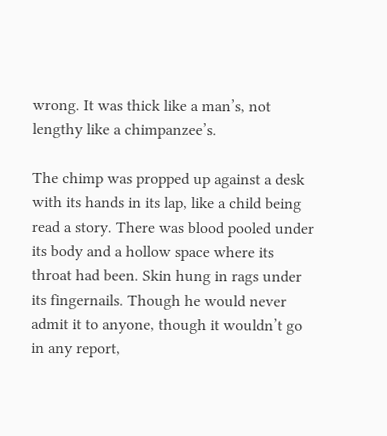wrong. It was thick like a man’s, not lengthy like a chimpanzee’s.

The chimp was propped up against a desk with its hands in its lap, like a child being read a story. There was blood pooled under its body and a hollow space where its throat had been. Skin hung in rags under its fingernails. Though he would never admit it to anyone, though it wouldn’t go in any report,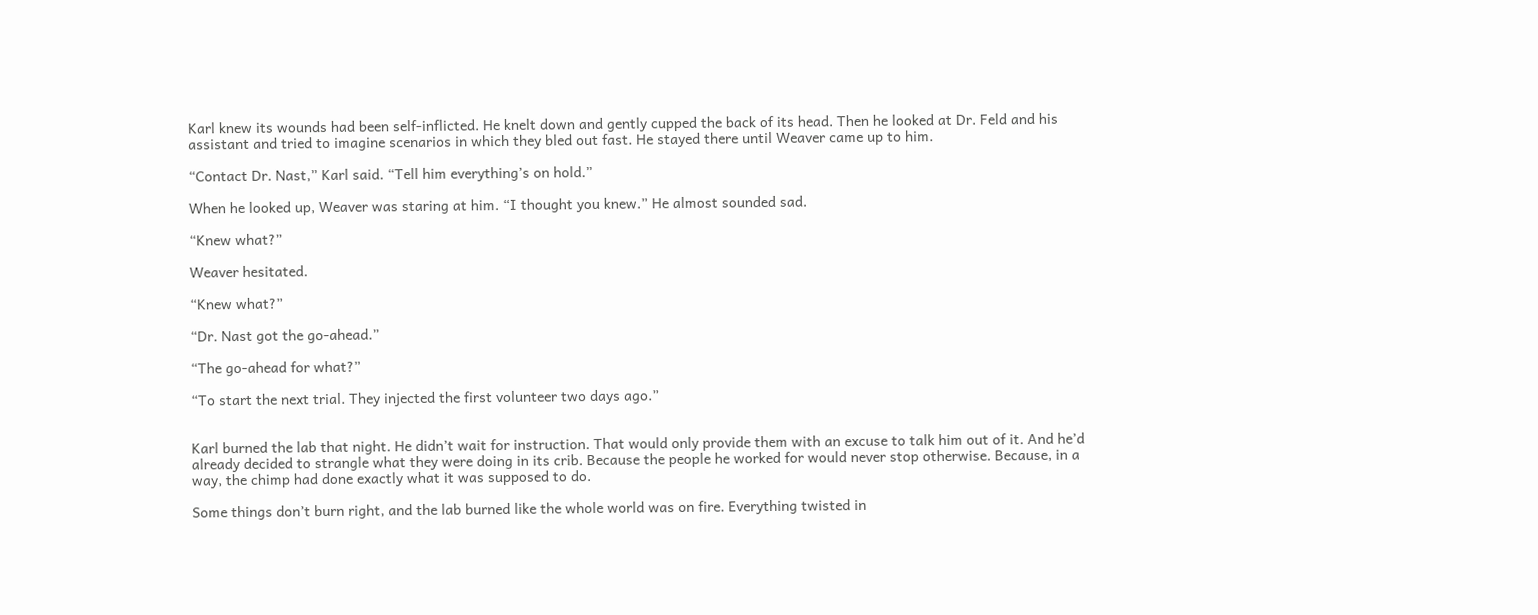Karl knew its wounds had been self-inflicted. He knelt down and gently cupped the back of its head. Then he looked at Dr. Feld and his assistant and tried to imagine scenarios in which they bled out fast. He stayed there until Weaver came up to him.

“Contact Dr. Nast,” Karl said. “Tell him everything’s on hold.”

When he looked up, Weaver was staring at him. “I thought you knew.” He almost sounded sad.

“Knew what?”

Weaver hesitated.

“Knew what?”

“Dr. Nast got the go-ahead.”

“The go-ahead for what?”

“To start the next trial. They injected the first volunteer two days ago.”


Karl burned the lab that night. He didn’t wait for instruction. That would only provide them with an excuse to talk him out of it. And he’d already decided to strangle what they were doing in its crib. Because the people he worked for would never stop otherwise. Because, in a way, the chimp had done exactly what it was supposed to do.

Some things don’t burn right, and the lab burned like the whole world was on fire. Everything twisted in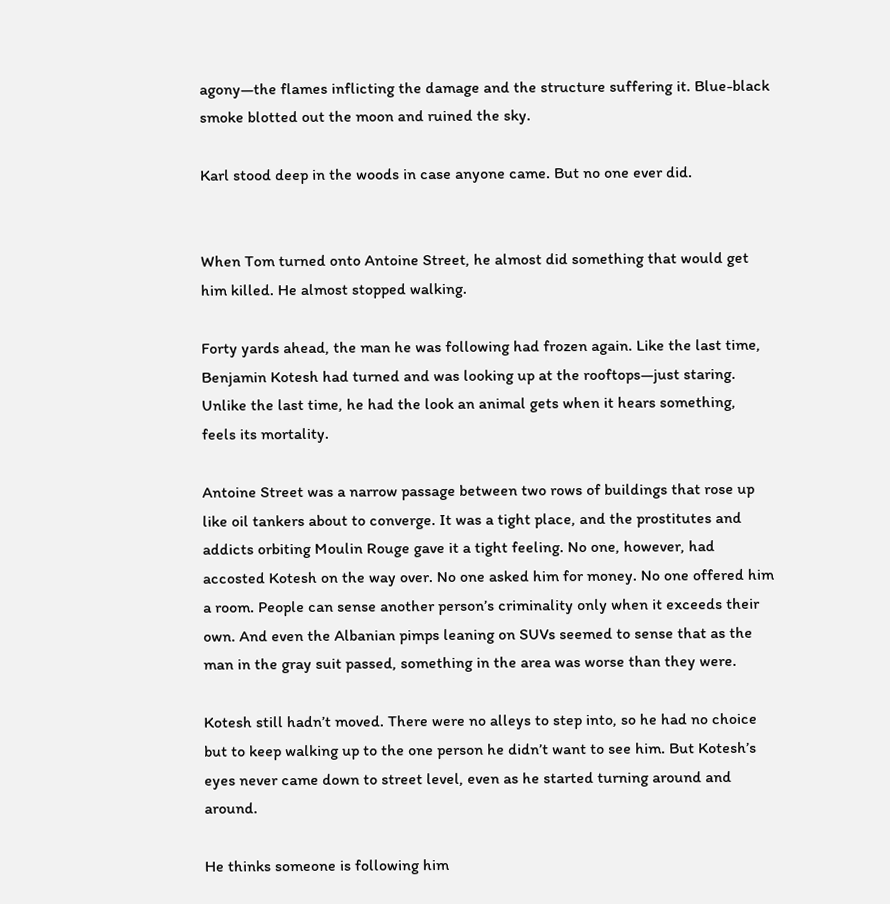agony—the flames inflicting the damage and the structure suffering it. Blue-black smoke blotted out the moon and ruined the sky.

Karl stood deep in the woods in case anyone came. But no one ever did.


When Tom turned onto Antoine Street, he almost did something that would get him killed. He almost stopped walking.

Forty yards ahead, the man he was following had frozen again. Like the last time, Benjamin Kotesh had turned and was looking up at the rooftops—just staring. Unlike the last time, he had the look an animal gets when it hears something, feels its mortality.

Antoine Street was a narrow passage between two rows of buildings that rose up like oil tankers about to converge. It was a tight place, and the prostitutes and addicts orbiting Moulin Rouge gave it a tight feeling. No one, however, had accosted Kotesh on the way over. No one asked him for money. No one offered him a room. People can sense another person’s criminality only when it exceeds their own. And even the Albanian pimps leaning on SUVs seemed to sense that as the man in the gray suit passed, something in the area was worse than they were.

Kotesh still hadn’t moved. There were no alleys to step into, so he had no choice but to keep walking up to the one person he didn’t want to see him. But Kotesh’s eyes never came down to street level, even as he started turning around and around.

He thinks someone is following him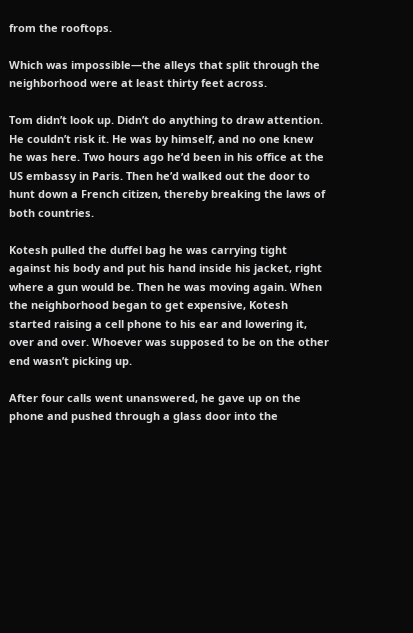from the rooftops.

Which was impossible—the alleys that split through the neighborhood were at least thirty feet across.

Tom didn’t look up. Didn’t do anything to draw attention. He couldn’t risk it. He was by himself, and no one knew he was here. Two hours ago he’d been in his office at the US embassy in Paris. Then he’d walked out the door to hunt down a French citizen, thereby breaking the laws of both countries.

Kotesh pulled the duffel bag he was carrying tight against his body and put his hand inside his jacket, right where a gun would be. Then he was moving again. When the neighborhood began to get expensive, Kotesh started raising a cell phone to his ear and lowering it, over and over. Whoever was supposed to be on the other end wasn’t picking up.

After four calls went unanswered, he gave up on the phone and pushed through a glass door into the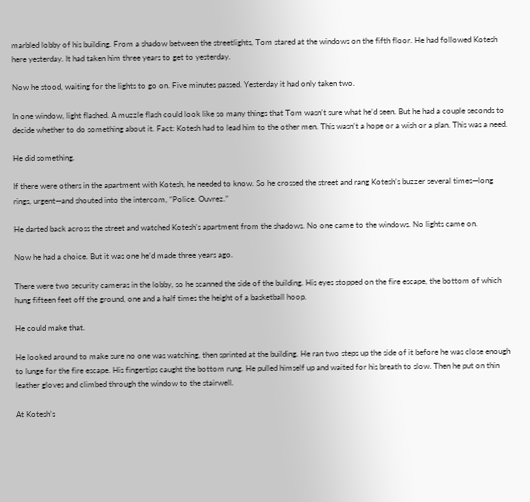marbled lobby of his building. From a shadow between the streetlights, Tom stared at the windows on the fifth floor. He had followed Kotesh here yesterday. It had taken him three years to get to yesterday.

Now he stood, waiting for the lights to go on. Five minutes passed. Yesterday it had only taken two.

In one window, light flashed. A muzzle flash could look like so many things that Tom wasn’t sure what he’d seen. But he had a couple seconds to decide whether to do something about it. Fact: Kotesh had to lead him to the other men. This wasn’t a hope or a wish or a plan. This was a need.

He did something.

If there were others in the apartment with Kotesh, he needed to know. So he crossed the street and rang Kotesh’s buzzer several times—long rings, urgent—and shouted into the intercom, “Police. Ouvrez.”

He darted back across the street and watched Kotesh’s apartment from the shadows. No one came to the windows. No lights came on.

Now he had a choice. But it was one he’d made three years ago.

There were two security cameras in the lobby, so he scanned the side of the building. His eyes stopped on the fire escape, the bottom of which hung fifteen feet off the ground, one and a half times the height of a basketball hoop.

He could make that.

He looked around to make sure no one was watching, then sprinted at the building. He ran two steps up the side of it before he was close enough to lunge for the fire escape. His fingertips caught the bottom rung. He pulled himself up and waited for his breath to slow. Then he put on thin leather gloves and climbed through the window to the stairwell.

At Kotesh’s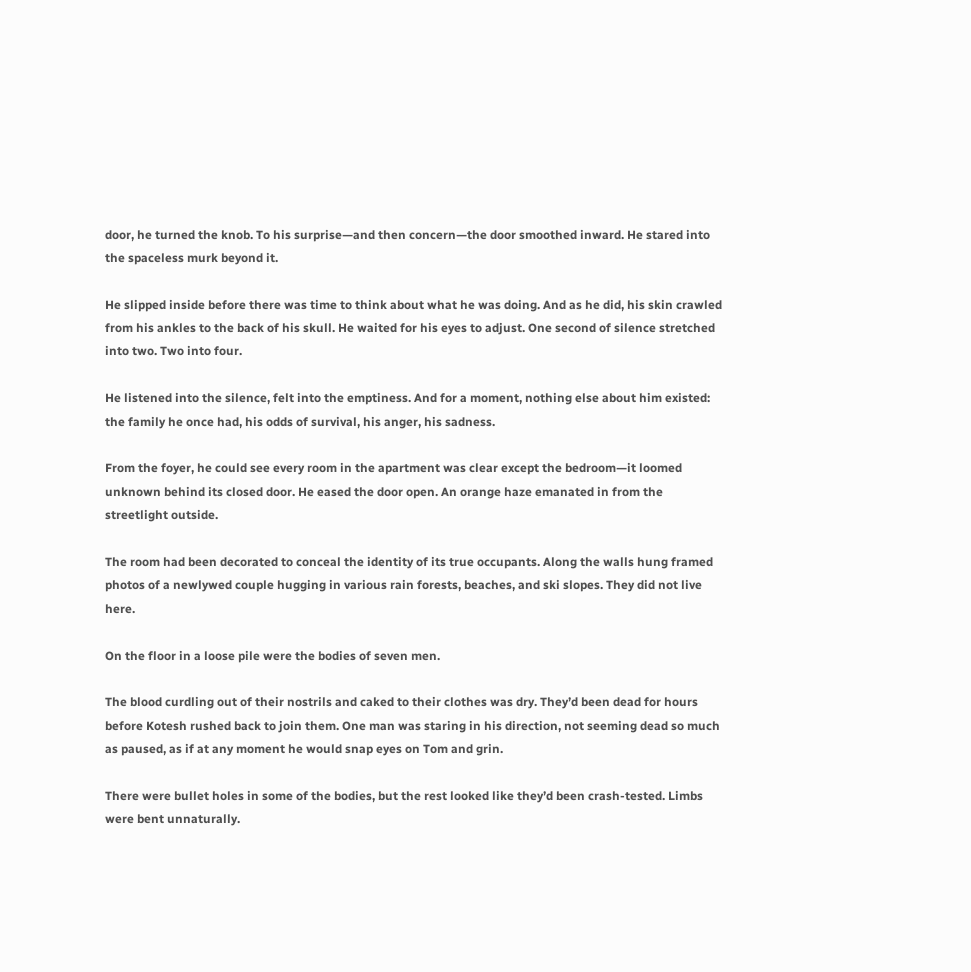door, he turned the knob. To his surprise—and then concern—the door smoothed inward. He stared into the spaceless murk beyond it.

He slipped inside before there was time to think about what he was doing. And as he did, his skin crawled from his ankles to the back of his skull. He waited for his eyes to adjust. One second of silence stretched into two. Two into four.

He listened into the silence, felt into the emptiness. And for a moment, nothing else about him existed: the family he once had, his odds of survival, his anger, his sadness.

From the foyer, he could see every room in the apartment was clear except the bedroom—it loomed unknown behind its closed door. He eased the door open. An orange haze emanated in from the streetlight outside.

The room had been decorated to conceal the identity of its true occupants. Along the walls hung framed photos of a newlywed couple hugging in various rain forests, beaches, and ski slopes. They did not live here.

On the floor in a loose pile were the bodies of seven men.

The blood curdling out of their nostrils and caked to their clothes was dry. They’d been dead for hours before Kotesh rushed back to join them. One man was staring in his direction, not seeming dead so much as paused, as if at any moment he would snap eyes on Tom and grin.

There were bullet holes in some of the bodies, but the rest looked like they’d been crash-tested. Limbs were bent unnaturally.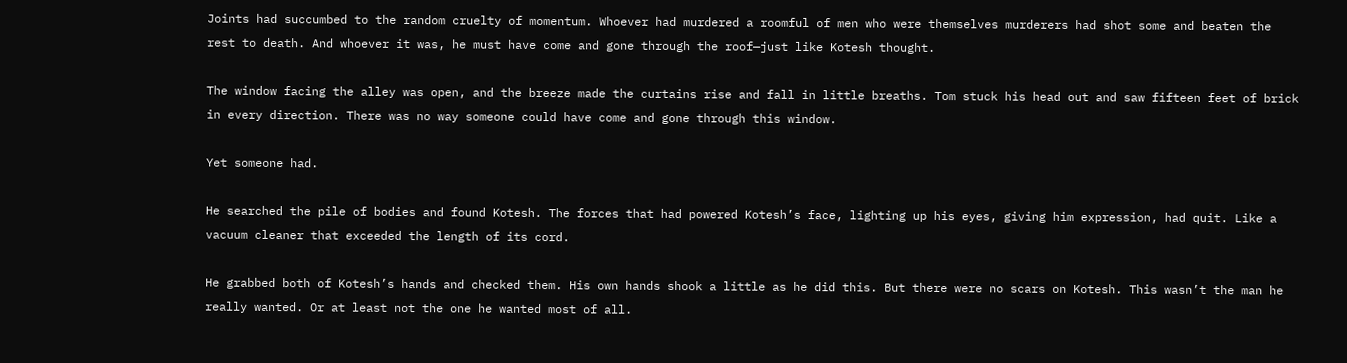Joints had succumbed to the random cruelty of momentum. Whoever had murdered a roomful of men who were themselves murderers had shot some and beaten the rest to death. And whoever it was, he must have come and gone through the roof—just like Kotesh thought.

The window facing the alley was open, and the breeze made the curtains rise and fall in little breaths. Tom stuck his head out and saw fifteen feet of brick in every direction. There was no way someone could have come and gone through this window.

Yet someone had.

He searched the pile of bodies and found Kotesh. The forces that had powered Kotesh’s face, lighting up his eyes, giving him expression, had quit. Like a vacuum cleaner that exceeded the length of its cord.

He grabbed both of Kotesh’s hands and checked them. His own hands shook a little as he did this. But there were no scars on Kotesh. This wasn’t the man he really wanted. Or at least not the one he wanted most of all.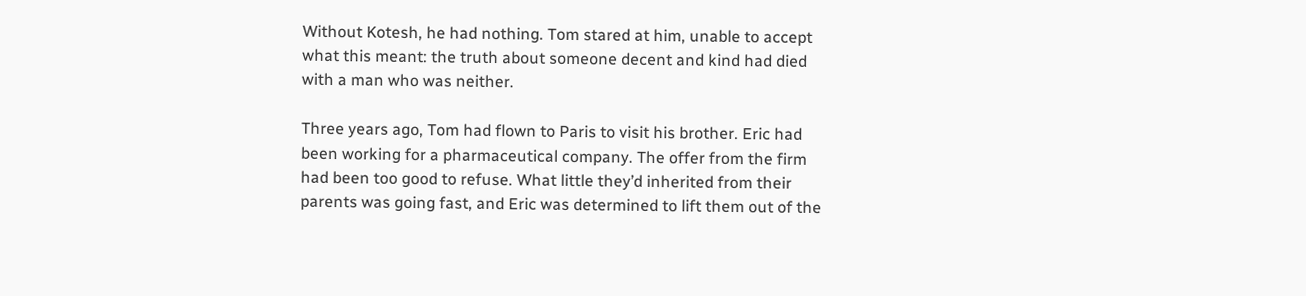Without Kotesh, he had nothing. Tom stared at him, unable to accept what this meant: the truth about someone decent and kind had died with a man who was neither.

Three years ago, Tom had flown to Paris to visit his brother. Eric had been working for a pharmaceutical company. The offer from the firm had been too good to refuse. What little they’d inherited from their parents was going fast, and Eric was determined to lift them out of the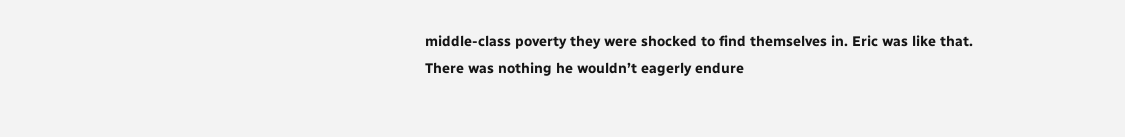middle-class poverty they were shocked to find themselves in. Eric was like that. There was nothing he wouldn’t eagerly endure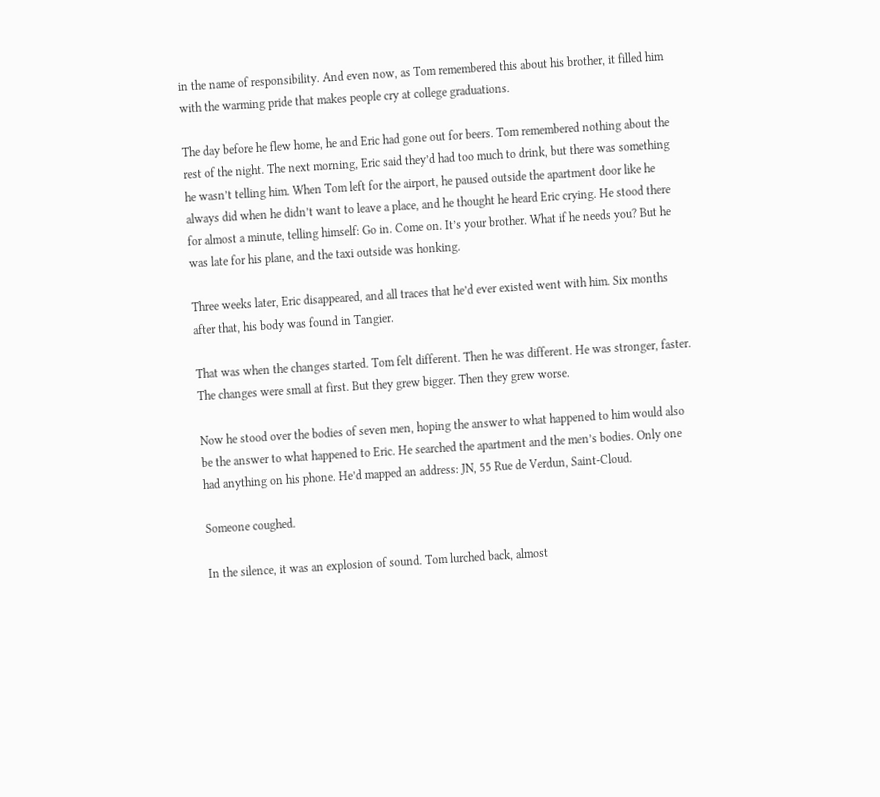in the name of responsibility. And even now, as Tom remembered this about his brother, it filled him with the warming pride that makes people cry at college graduations.

The day before he flew home, he and Eric had gone out for beers. Tom remembered nothing about the rest of the night. The next morning, Eric said they’d had too much to drink, but there was something he wasn’t telling him. When Tom left for the airport, he paused outside the apartment door like he always did when he didn’t want to leave a place, and he thought he heard Eric crying. He stood there for almost a minute, telling himself: Go in. Come on. It’s your brother. What if he needs you? But he was late for his plane, and the taxi outside was honking.

Three weeks later, Eric disappeared, and all traces that he’d ever existed went with him. Six months after that, his body was found in Tangier.

That was when the changes started. Tom felt different. Then he was different. He was stronger, faster. The changes were small at first. But they grew bigger. Then they grew worse.

Now he stood over the bodies of seven men, hoping the answer to what happened to him would also be the answer to what happened to Eric. He searched the apartment and the men’s bodies. Only one had anything on his phone. He’d mapped an address: JN, 55 Rue de Verdun, Saint-Cloud.

Someone coughed.

In the silence, it was an explosion of sound. Tom lurched back, almost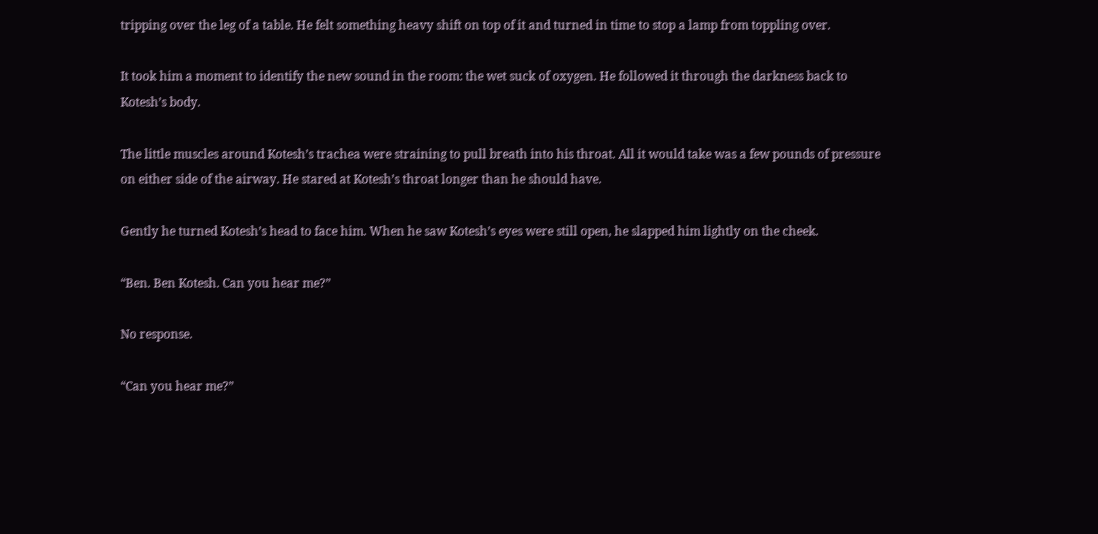tripping over the leg of a table. He felt something heavy shift on top of it and turned in time to stop a lamp from toppling over.

It took him a moment to identify the new sound in the room: the wet suck of oxygen. He followed it through the darkness back to Kotesh’s body.

The little muscles around Kotesh’s trachea were straining to pull breath into his throat. All it would take was a few pounds of pressure on either side of the airway. He stared at Kotesh’s throat longer than he should have.

Gently he turned Kotesh’s head to face him. When he saw Kotesh’s eyes were still open, he slapped him lightly on the cheek.

“Ben. Ben Kotesh. Can you hear me?”

No response.

“Can you hear me?”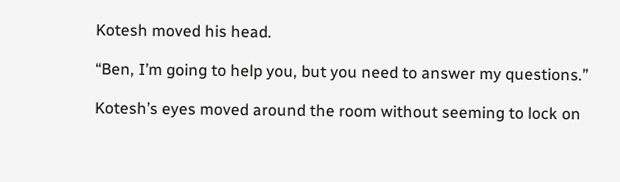Kotesh moved his head.

“Ben, I’m going to help you, but you need to answer my questions.”

Kotesh’s eyes moved around the room without seeming to lock on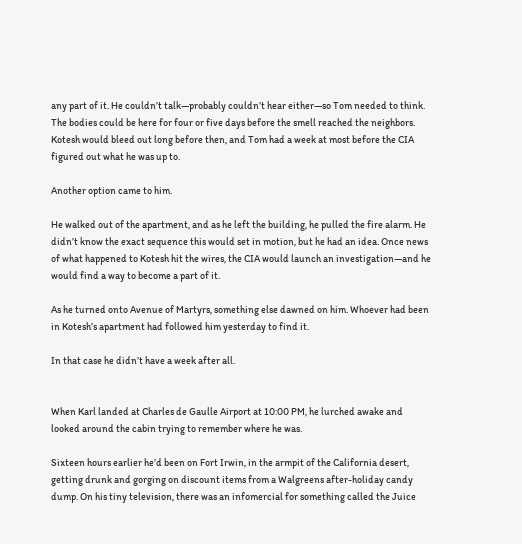any part of it. He couldn’t talk—probably couldn’t hear either—so Tom needed to think. The bodies could be here for four or five days before the smell reached the neighbors. Kotesh would bleed out long before then, and Tom had a week at most before the CIA figured out what he was up to.

Another option came to him.

He walked out of the apartment, and as he left the building, he pulled the fire alarm. He didn’t know the exact sequence this would set in motion, but he had an idea. Once news of what happened to Kotesh hit the wires, the CIA would launch an investigation—and he would find a way to become a part of it.

As he turned onto Avenue of Martyrs, something else dawned on him. Whoever had been in Kotesh’s apartment had followed him yesterday to find it.

In that case he didn’t have a week after all.


When Karl landed at Charles de Gaulle Airport at 10:00 PM, he lurched awake and looked around the cabin trying to remember where he was.

Sixteen hours earlier he’d been on Fort Irwin, in the armpit of the California desert, getting drunk and gorging on discount items from a Walgreens after-holiday candy dump. On his tiny television, there was an infomercial for something called the Juice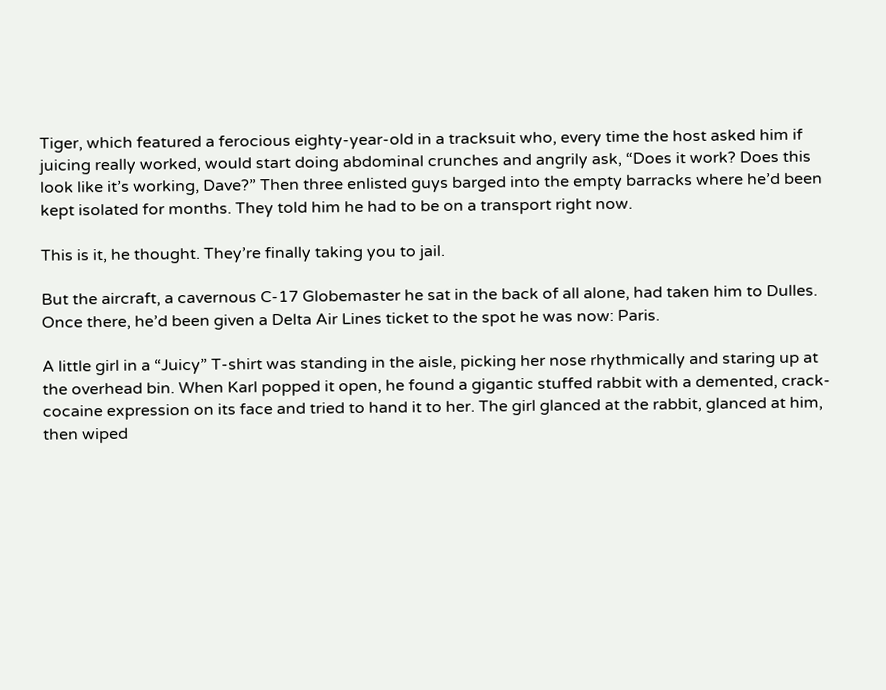Tiger, which featured a ferocious eighty-year-old in a tracksuit who, every time the host asked him if juicing really worked, would start doing abdominal crunches and angrily ask, “Does it work? Does this look like it’s working, Dave?” Then three enlisted guys barged into the empty barracks where he’d been kept isolated for months. They told him he had to be on a transport right now.

This is it, he thought. They’re finally taking you to jail.

But the aircraft, a cavernous C-17 Globemaster he sat in the back of all alone, had taken him to Dulles. Once there, he’d been given a Delta Air Lines ticket to the spot he was now: Paris.

A little girl in a “Juicy” T-shirt was standing in the aisle, picking her nose rhythmically and staring up at the overhead bin. When Karl popped it open, he found a gigantic stuffed rabbit with a demented, crack-cocaine expression on its face and tried to hand it to her. The girl glanced at the rabbit, glanced at him, then wiped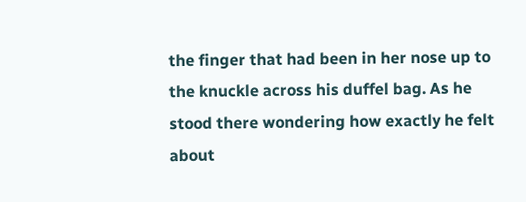the finger that had been in her nose up to the knuckle across his duffel bag. As he stood there wondering how exactly he felt about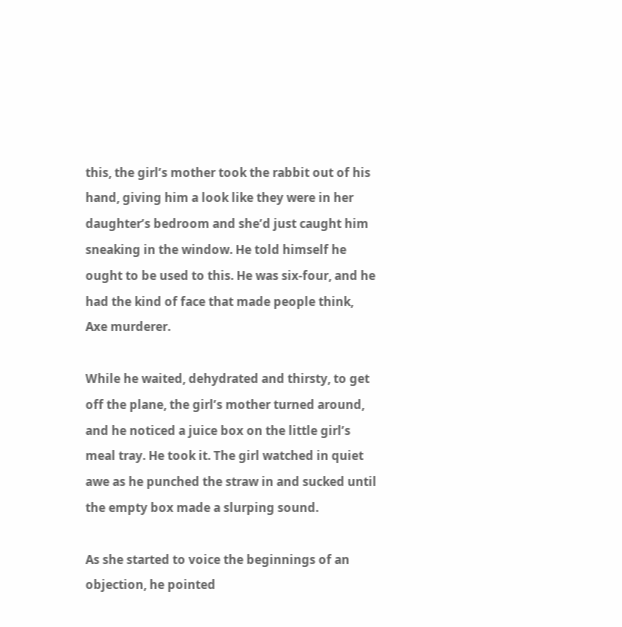this, the girl’s mother took the rabbit out of his hand, giving him a look like they were in her daughter’s bedroom and she’d just caught him sneaking in the window. He told himself he ought to be used to this. He was six-four, and he had the kind of face that made people think, Axe murderer.

While he waited, dehydrated and thirsty, to get off the plane, the girl’s mother turned around, and he noticed a juice box on the little girl’s meal tray. He took it. The girl watched in quiet awe as he punched the straw in and sucked until the empty box made a slurping sound.

As she started to voice the beginnings of an objection, he pointed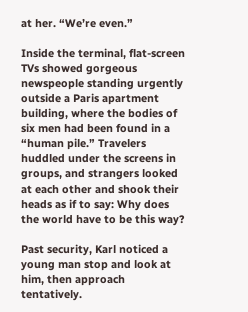at her. “We’re even.”

Inside the terminal, flat-screen TVs showed gorgeous newspeople standing urgently outside a Paris apartment building, where the bodies of six men had been found in a “human pile.” Travelers huddled under the screens in groups, and strangers looked at each other and shook their heads as if to say: Why does the world have to be this way?

Past security, Karl noticed a young man stop and look at him, then approach tentatively.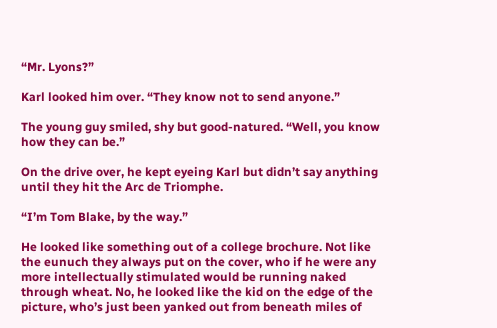“Mr. Lyons?”

Karl looked him over. “They know not to send anyone.”

The young guy smiled, shy but good-natured. “Well, you know how they can be.”

On the drive over, he kept eyeing Karl but didn’t say anything until they hit the Arc de Triomphe.

“I’m Tom Blake, by the way.”

He looked like something out of a college brochure. Not like the eunuch they always put on the cover, who if he were any more intellectually stimulated would be running naked through wheat. No, he looked like the kid on the edge of the picture, who’s just been yanked out from beneath miles of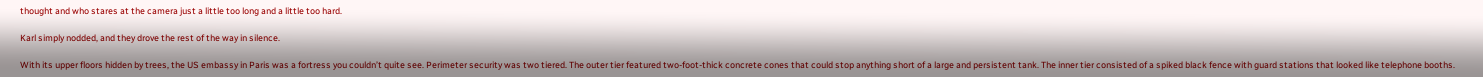thought and who stares at the camera just a little too long and a little too hard.

Karl simply nodded, and they drove the rest of the way in silence.

With its upper floors hidden by trees, the US embassy in Paris was a fortress you couldn’t quite see. Perimeter security was two tiered. The outer tier featured two-foot-thick concrete cones that could stop anything short of a large and persistent tank. The inner tier consisted of a spiked black fence with guard stations that looked like telephone booths.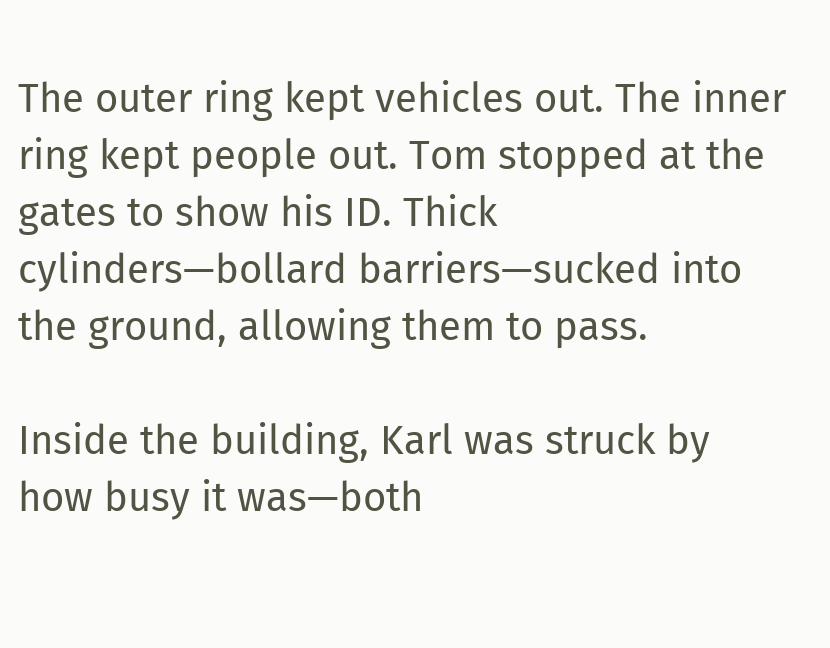The outer ring kept vehicles out. The inner ring kept people out. Tom stopped at the gates to show his ID. Thick cylinders—bollard barriers—sucked into the ground, allowing them to pass.

Inside the building, Karl was struck by how busy it was—both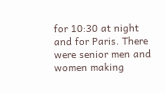for 10:30 at night and for Paris. There were senior men and women making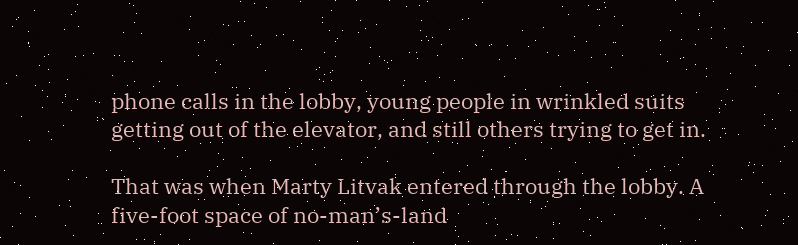phone calls in the lobby, young people in wrinkled suits getting out of the elevator, and still others trying to get in.

That was when Marty Litvak entered through the lobby. A five-foot space of no-man’s-land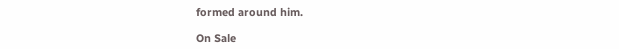formed around him.

On Sale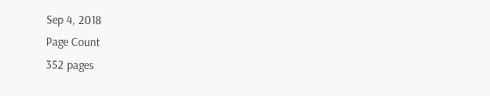Sep 4, 2018
Page Count
352 pages